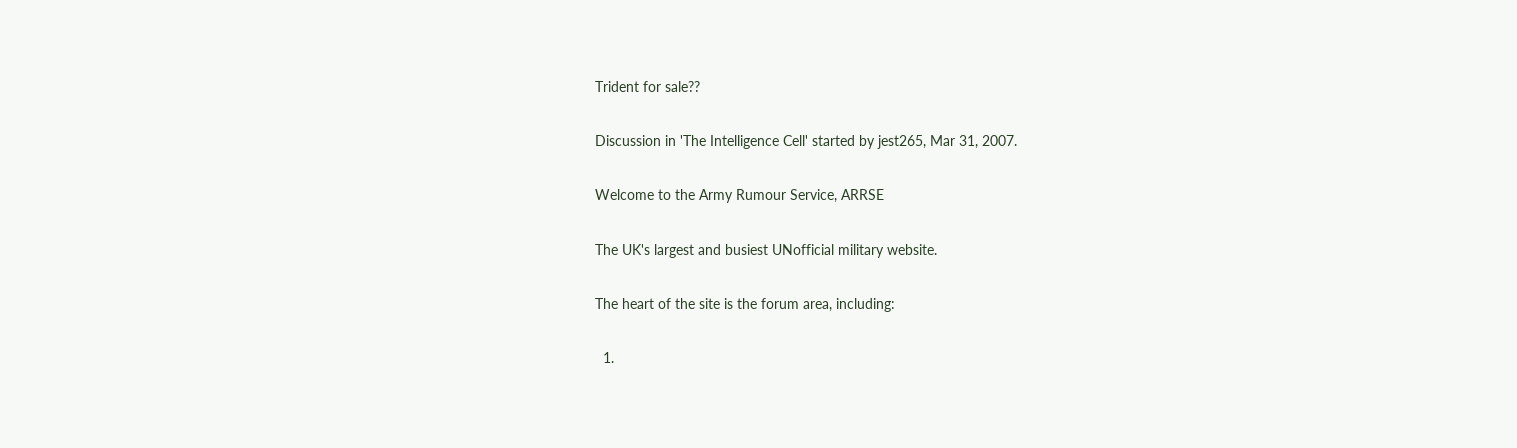Trident for sale??

Discussion in 'The Intelligence Cell' started by jest265, Mar 31, 2007.

Welcome to the Army Rumour Service, ARRSE

The UK's largest and busiest UNofficial military website.

The heart of the site is the forum area, including:

  1.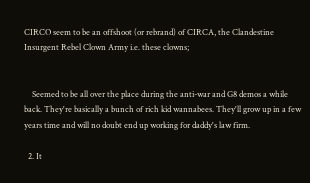CIRCO seem to be an offshoot (or rebrand) of CIRCA, the Clandestine Insurgent Rebel Clown Army i.e. these clowns;


    Seemed to be all over the place during the anti-war and G8 demos a while back. They're basically a bunch of rich kid wannabees. They'll grow up in a few years time and will no doubt end up working for daddy's law firm.

  2. It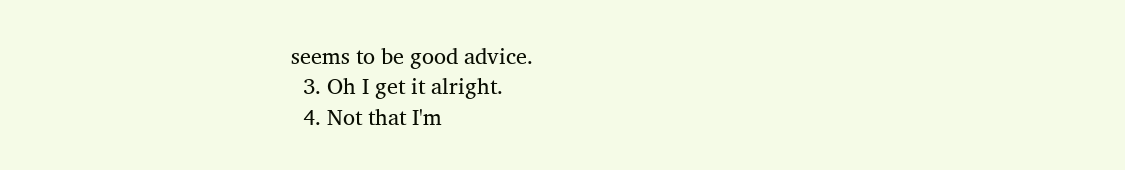seems to be good advice.
  3. Oh I get it alright.
  4. Not that I'm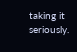taking it seriously.